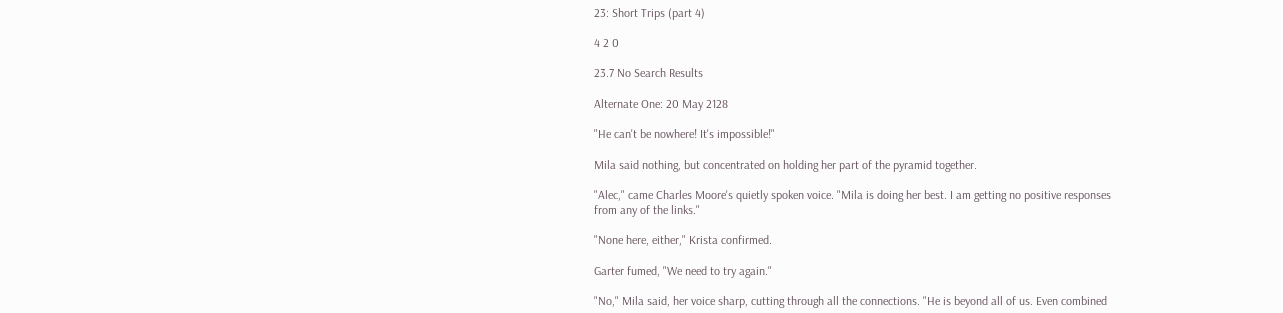23: Short Trips (part 4)

4 2 0

23.7 No Search Results

Alternate One: 20 May 2128

"He can't be nowhere! It's impossible!"

Mila said nothing, but concentrated on holding her part of the pyramid together.

"Alec," came Charles Moore's quietly spoken voice. "Mila is doing her best. I am getting no positive responses from any of the links."

"None here, either," Krista confirmed.

Garter fumed, "We need to try again."

"No," Mila said, her voice sharp, cutting through all the connections. "He is beyond all of us. Even combined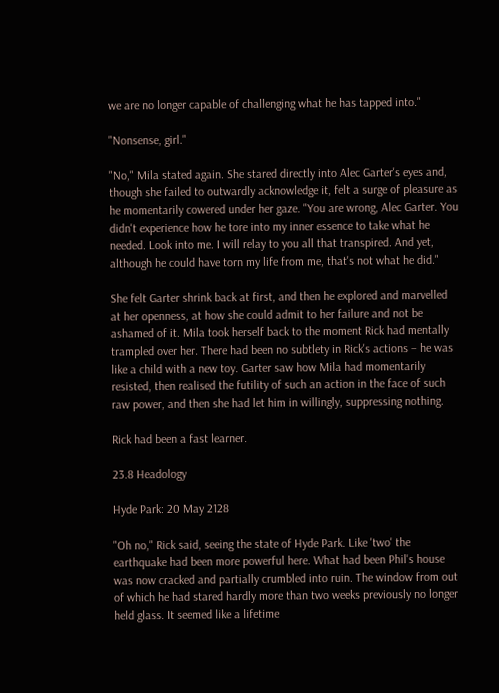we are no longer capable of challenging what he has tapped into."

"Nonsense, girl."

"No," Mila stated again. She stared directly into Alec Garter's eyes and, though she failed to outwardly acknowledge it, felt a surge of pleasure as he momentarily cowered under her gaze. "You are wrong, Alec Garter. You didn't experience how he tore into my inner essence to take what he needed. Look into me. I will relay to you all that transpired. And yet, although he could have torn my life from me, that's not what he did."

She felt Garter shrink back at first, and then he explored and marvelled at her openness, at how she could admit to her failure and not be ashamed of it. Mila took herself back to the moment Rick had mentally trampled over her. There had been no subtlety in Rick's actions – he was like a child with a new toy. Garter saw how Mila had momentarily resisted, then realised the futility of such an action in the face of such raw power, and then she had let him in willingly, suppressing nothing.

Rick had been a fast learner.

23.8 Headology

Hyde Park: 20 May 2128

"Oh no," Rick said, seeing the state of Hyde Park. Like 'two' the earthquake had been more powerful here. What had been Phil's house was now cracked and partially crumbled into ruin. The window from out of which he had stared hardly more than two weeks previously no longer held glass. It seemed like a lifetime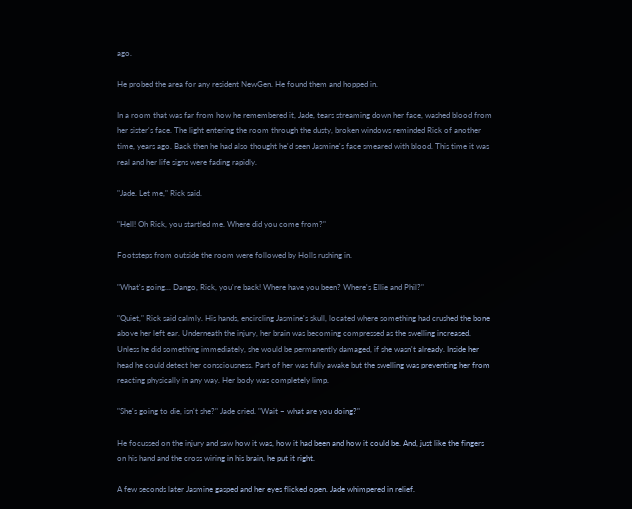ago.

He probed the area for any resident NewGen. He found them and hopped in.

In a room that was far from how he remembered it, Jade, tears streaming down her face, washed blood from her sister's face. The light entering the room through the dusty, broken windows reminded Rick of another time, years ago. Back then he had also thought he'd seen Jasmine's face smeared with blood. This time it was real and her life signs were fading rapidly.

"Jade. Let me," Rick said.

"Hell! Oh Rick, you startled me. Where did you come from?"

Footsteps from outside the room were followed by Holls rushing in.

"What's going... Dango, Rick, you're back! Where have you been? Where's Ellie and Phil?"

"Quiet," Rick said calmly. His hands, encircling Jasmine's skull, located where something had crushed the bone above her left ear. Underneath the injury, her brain was becoming compressed as the swelling increased. Unless he did something immediately, she would be permanently damaged, if she wasn't already. Inside her head he could detect her consciousness. Part of her was fully awake but the swelling was preventing her from reacting physically in any way. Her body was completely limp.

"She's going to die, isn't she?" Jade cried. "Wait – what are you doing?"

He focussed on the injury and saw how it was, how it had been and how it could be. And, just like the fingers on his hand and the cross wiring in his brain, he put it right.

A few seconds later Jasmine gasped and her eyes flicked open. Jade whimpered in relief.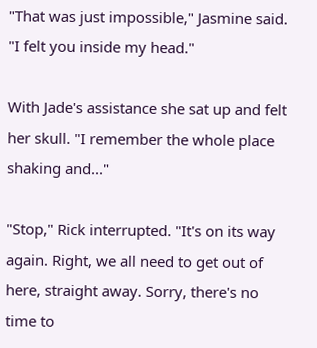"That was just impossible," Jasmine said. "I felt you inside my head."

With Jade's assistance she sat up and felt her skull. "I remember the whole place shaking and..."

"Stop," Rick interrupted. "It's on its way again. Right, we all need to get out of here, straight away. Sorry, there's no time to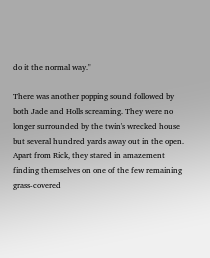do it the normal way."

There was another popping sound followed by both Jade and Holls screaming. They were no longer surrounded by the twin's wrecked house but several hundred yards away out in the open. Apart from Rick, they stared in amazement finding themselves on one of the few remaining grass-covered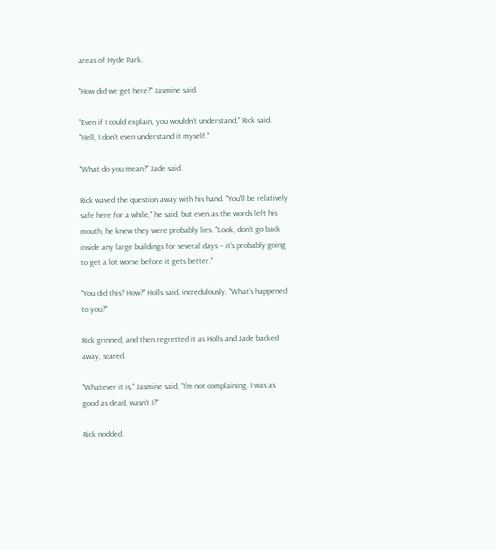areas of Hyde Park.

"How did we get here?" Jasmine said.

"Even if I could explain, you wouldn't understand," Rick said. "Hell, I don't even understand it myself."

"What do you mean?" Jade said.

Rick waved the question away with his hand. "You'll be relatively safe here for a while," he said, but even as the words left his mouth, he knew they were probably lies. "Look, don't go back inside any large buildings for several days – it's probably going to get a lot worse before it gets better."

"You did this? How?" Holls said, incredulously. "What's happened to you?"

Rick grinned, and then regretted it as Holls and Jade backed away, scared.

"Whatever it is," Jasmine said, "I'm not complaining. I was as good as dead, wasn't I?"

Rick nodded.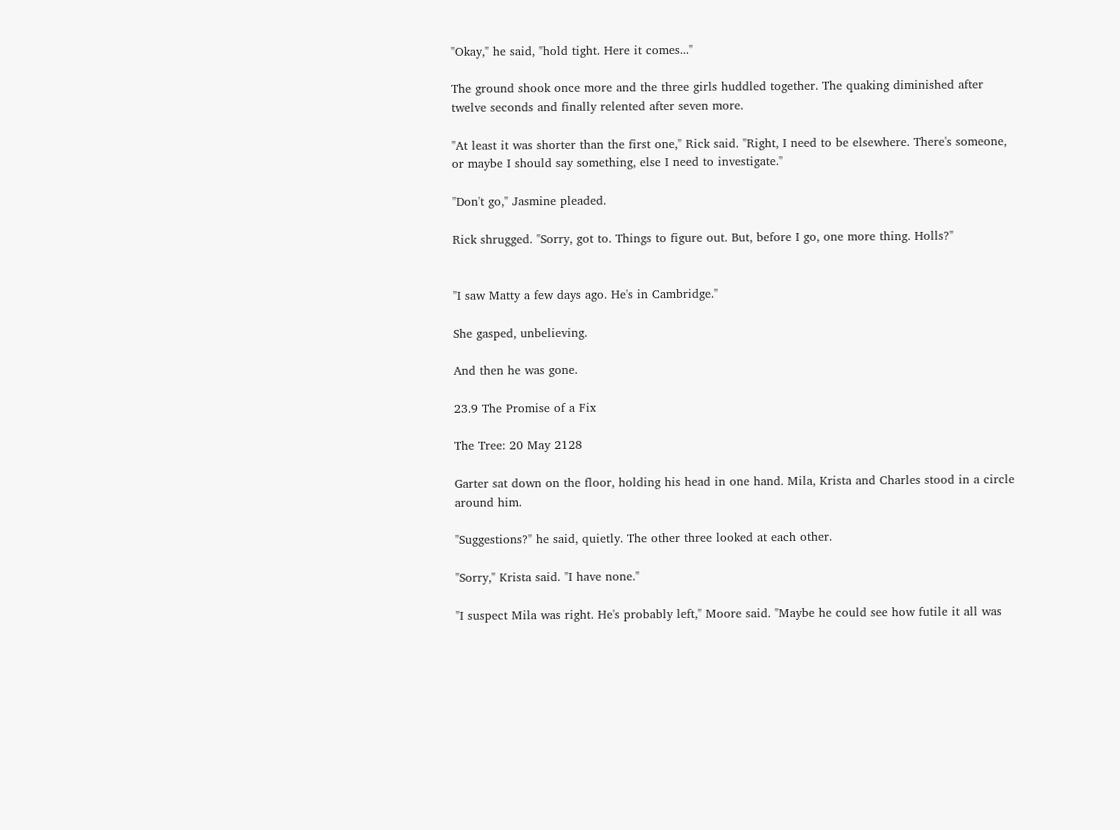"Okay," he said, "hold tight. Here it comes..."

The ground shook once more and the three girls huddled together. The quaking diminished after twelve seconds and finally relented after seven more.

"At least it was shorter than the first one," Rick said. "Right, I need to be elsewhere. There's someone, or maybe I should say something, else I need to investigate."

"Don't go," Jasmine pleaded.

Rick shrugged. "Sorry, got to. Things to figure out. But, before I go, one more thing. Holls?"


"I saw Matty a few days ago. He's in Cambridge."

She gasped, unbelieving.

And then he was gone.

23.9 The Promise of a Fix

The Tree: 20 May 2128

Garter sat down on the floor, holding his head in one hand. Mila, Krista and Charles stood in a circle around him.

"Suggestions?" he said, quietly. The other three looked at each other.

"Sorry," Krista said. "I have none."

"I suspect Mila was right. He's probably left," Moore said. "Maybe he could see how futile it all was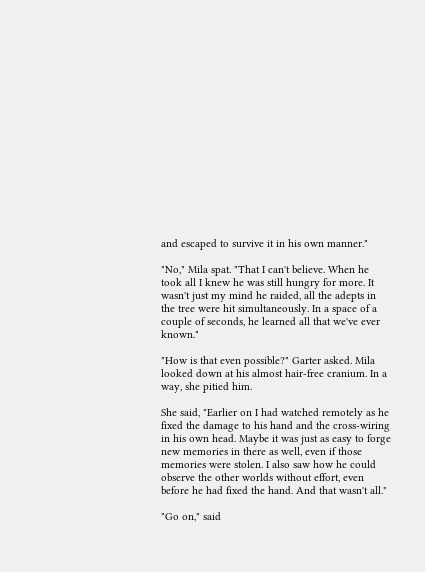and escaped to survive it in his own manner."

"No," Mila spat. "That I can't believe. When he took all I knew he was still hungry for more. It wasn't just my mind he raided, all the adepts in the tree were hit simultaneously. In a space of a couple of seconds, he learned all that we've ever known."

"How is that even possible?" Garter asked. Mila looked down at his almost hair-free cranium. In a way, she pitied him.

She said, "Earlier on I had watched remotely as he fixed the damage to his hand and the cross-wiring in his own head. Maybe it was just as easy to forge new memories in there as well, even if those memories were stolen. I also saw how he could observe the other worlds without effort, even before he had fixed the hand. And that wasn't all."

"Go on," said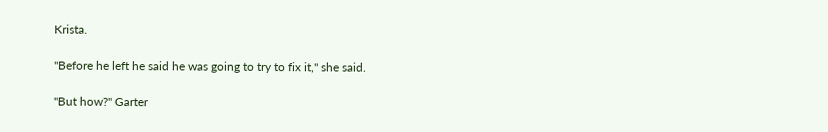Krista.

"Before he left he said he was going to try to fix it," she said.

"But how?" Garter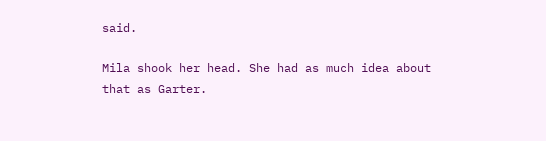said.

Mila shook her head. She had as much idea about that as Garter.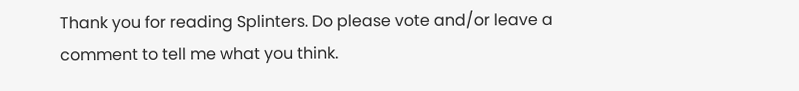Thank you for reading Splinters. Do please vote and/or leave a comment to tell me what you think.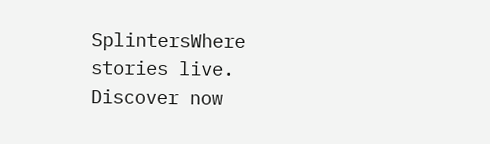SplintersWhere stories live. Discover now